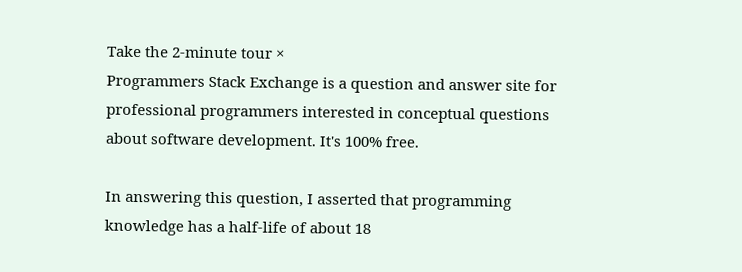Take the 2-minute tour ×
Programmers Stack Exchange is a question and answer site for professional programmers interested in conceptual questions about software development. It's 100% free.

In answering this question, I asserted that programming knowledge has a half-life of about 18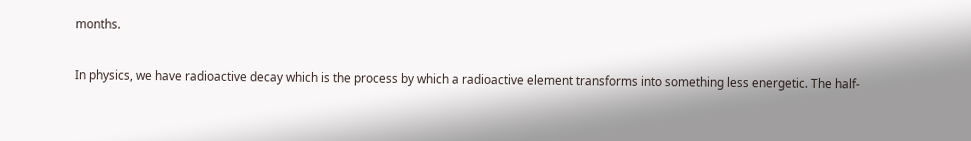months.

In physics, we have radioactive decay which is the process by which a radioactive element transforms into something less energetic. The half-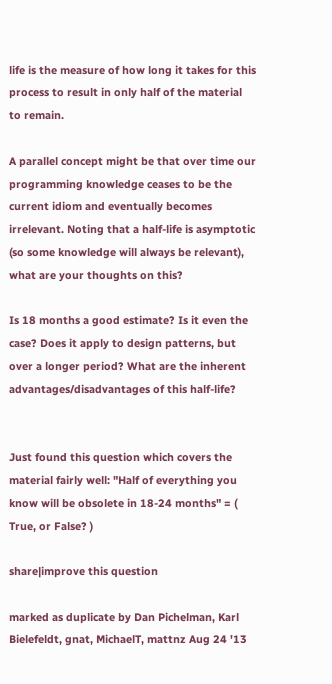life is the measure of how long it takes for this process to result in only half of the material to remain.

A parallel concept might be that over time our programming knowledge ceases to be the current idiom and eventually becomes irrelevant. Noting that a half-life is asymptotic (so some knowledge will always be relevant), what are your thoughts on this?

Is 18 months a good estimate? Is it even the case? Does it apply to design patterns, but over a longer period? What are the inherent advantages/disadvantages of this half-life?


Just found this question which covers the material fairly well: "Half of everything you know will be obsolete in 18-24 months" = ( True, or False? )

share|improve this question

marked as duplicate by Dan Pichelman, Karl Bielefeldt, gnat, MichaelT, mattnz Aug 24 '13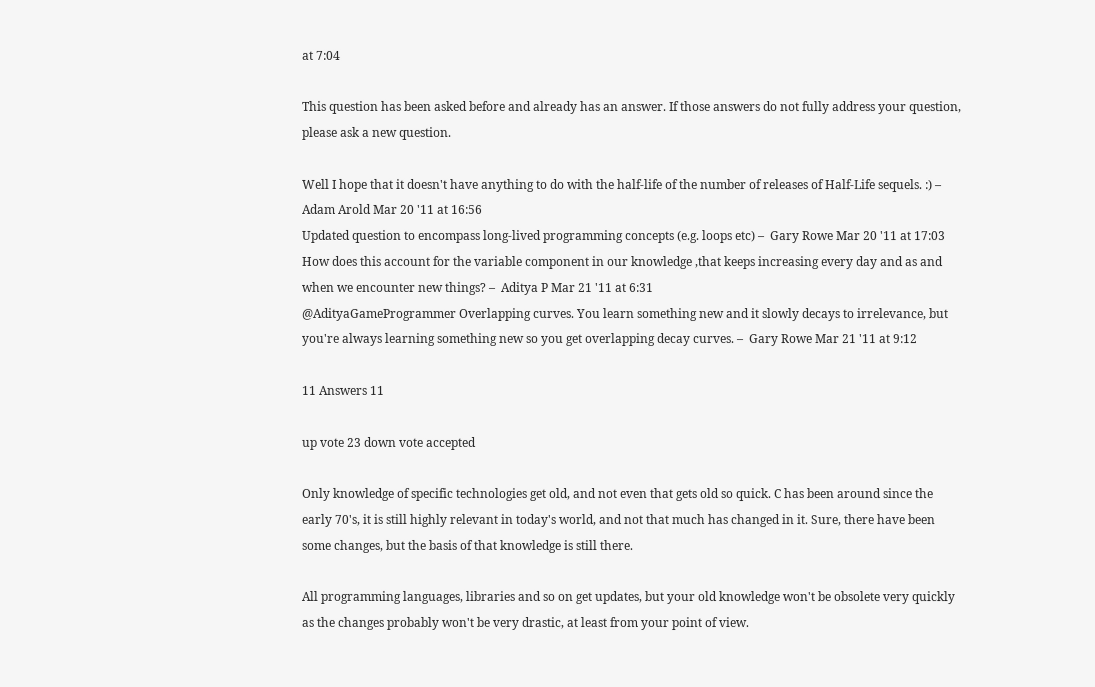at 7:04

This question has been asked before and already has an answer. If those answers do not fully address your question, please ask a new question.

Well I hope that it doesn't have anything to do with the half-life of the number of releases of Half-Life sequels. :) –  Adam Arold Mar 20 '11 at 16:56
Updated question to encompass long-lived programming concepts (e.g. loops etc) –  Gary Rowe Mar 20 '11 at 17:03
How does this account for the variable component in our knowledge ,that keeps increasing every day and as and when we encounter new things? –  Aditya P Mar 21 '11 at 6:31
@AdityaGameProgrammer Overlapping curves. You learn something new and it slowly decays to irrelevance, but you're always learning something new so you get overlapping decay curves. –  Gary Rowe Mar 21 '11 at 9:12

11 Answers 11

up vote 23 down vote accepted

Only knowledge of specific technologies get old, and not even that gets old so quick. C has been around since the early 70's, it is still highly relevant in today's world, and not that much has changed in it. Sure, there have been some changes, but the basis of that knowledge is still there.

All programming languages, libraries and so on get updates, but your old knowledge won't be obsolete very quickly as the changes probably won't be very drastic, at least from your point of view.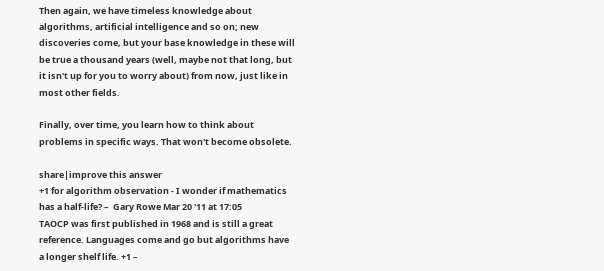Then again, we have timeless knowledge about algorithms, artificial intelligence and so on; new discoveries come, but your base knowledge in these will be true a thousand years (well, maybe not that long, but it isn't up for you to worry about) from now, just like in most other fields.

Finally, over time, you learn how to think about problems in specific ways. That won't become obsolete.

share|improve this answer
+1 for algorithm observation - I wonder if mathematics has a half-life? –  Gary Rowe Mar 20 '11 at 17:05
TAOCP was first published in 1968 and is still a great reference. Languages come and go but algorithms have a longer shelf life. +1 –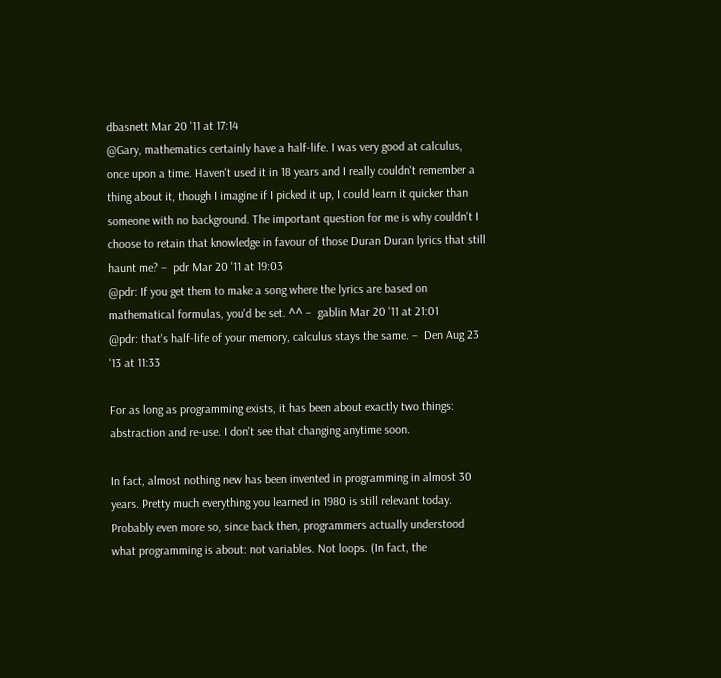dbasnett Mar 20 '11 at 17:14
@Gary, mathematics certainly have a half-life. I was very good at calculus, once upon a time. Haven't used it in 18 years and I really couldn't remember a thing about it, though I imagine if I picked it up, I could learn it quicker than someone with no background. The important question for me is why couldn't I choose to retain that knowledge in favour of those Duran Duran lyrics that still haunt me? –  pdr Mar 20 '11 at 19:03
@pdr: If you get them to make a song where the lyrics are based on mathematical formulas, you'd be set. ^^ –  gablin Mar 20 '11 at 21:01
@pdr: that's half-life of your memory, calculus stays the same. –  Den Aug 23 '13 at 11:33

For as long as programming exists, it has been about exactly two things: abstraction and re-use. I don't see that changing anytime soon.

In fact, almost nothing new has been invented in programming in almost 30 years. Pretty much everything you learned in 1980 is still relevant today. Probably even more so, since back then, programmers actually understood what programming is about: not variables. Not loops. (In fact, the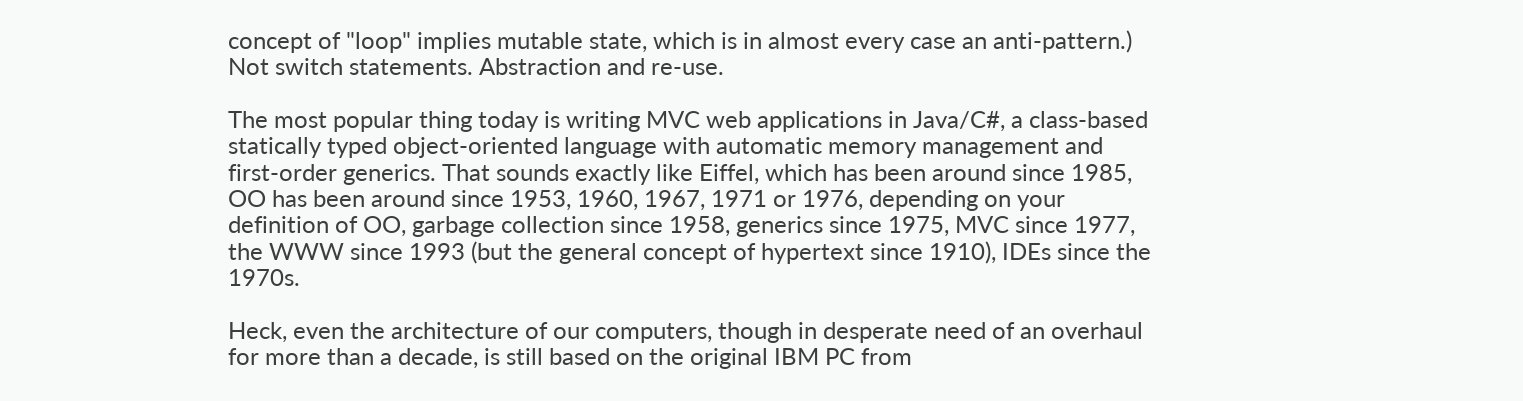concept of "loop" implies mutable state, which is in almost every case an anti-pattern.) Not switch statements. Abstraction and re-use.

The most popular thing today is writing MVC web applications in Java/C#, a class-based statically typed object-oriented language with automatic memory management and first-order generics. That sounds exactly like Eiffel, which has been around since 1985, OO has been around since 1953, 1960, 1967, 1971 or 1976, depending on your definition of OO, garbage collection since 1958, generics since 1975, MVC since 1977, the WWW since 1993 (but the general concept of hypertext since 1910), IDEs since the 1970s.

Heck, even the architecture of our computers, though in desperate need of an overhaul for more than a decade, is still based on the original IBM PC from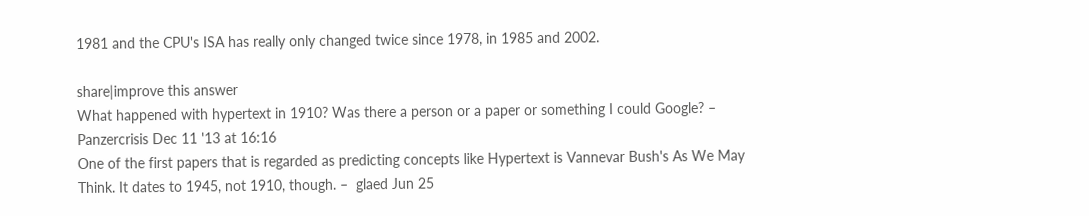1981 and the CPU's ISA has really only changed twice since 1978, in 1985 and 2002.

share|improve this answer
What happened with hypertext in 1910? Was there a person or a paper or something I could Google? –  Panzercrisis Dec 11 '13 at 16:16
One of the first papers that is regarded as predicting concepts like Hypertext is Vannevar Bush's As We May Think. It dates to 1945, not 1910, though. –  glaed Jun 25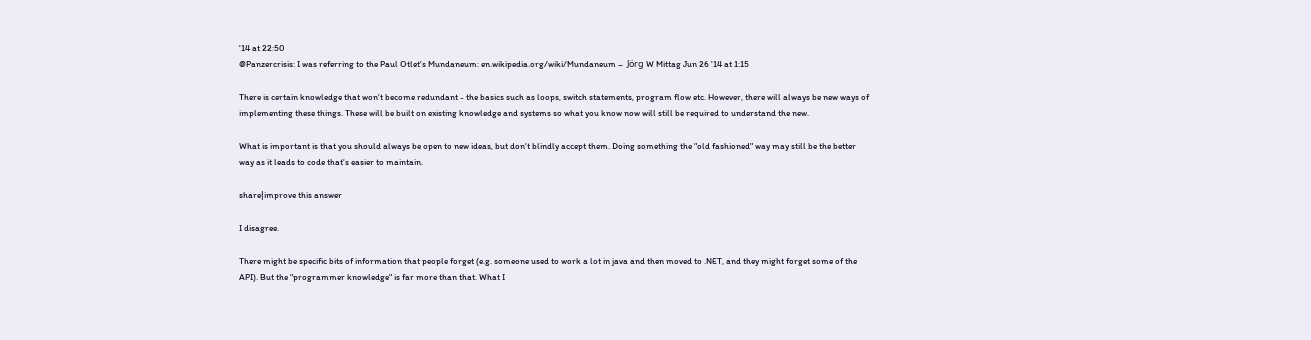'14 at 22:50
@Panzercrisis: I was referring to the Paul Otlet's Mundaneum: en.wikipedia.org/wiki/Mundaneum –  Jörg W Mittag Jun 26 '14 at 1:15

There is certain knowledge that won't become redundant - the basics such as loops, switch statements, program flow etc. However, there will always be new ways of implementing these things. These will be built on existing knowledge and systems so what you know now will still be required to understand the new.

What is important is that you should always be open to new ideas, but don't blindly accept them. Doing something the "old fashioned" way may still be the better way as it leads to code that's easier to maintain.

share|improve this answer

I disagree.

There might be specific bits of information that people forget (e.g. someone used to work a lot in java and then moved to .NET, and they might forget some of the API). But the "programmer knowledge" is far more than that. What I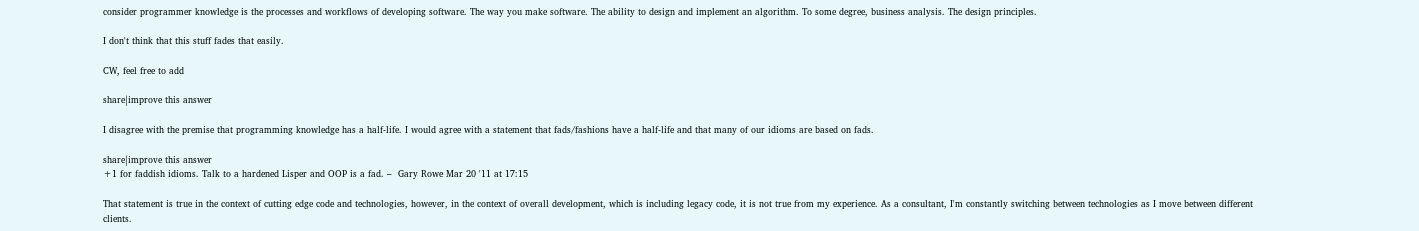consider programmer knowledge is the processes and workflows of developing software. The way you make software. The ability to design and implement an algorithm. To some degree, business analysis. The design principles.

I don't think that this stuff fades that easily.

CW, feel free to add

share|improve this answer

I disagree with the premise that programming knowledge has a half-life. I would agree with a statement that fads/fashions have a half-life and that many of our idioms are based on fads.

share|improve this answer
+1 for faddish idioms. Talk to a hardened Lisper and OOP is a fad. –  Gary Rowe Mar 20 '11 at 17:15

That statement is true in the context of cutting edge code and technologies, however, in the context of overall development, which is including legacy code, it is not true from my experience. As a consultant, I'm constantly switching between technologies as I move between different clients.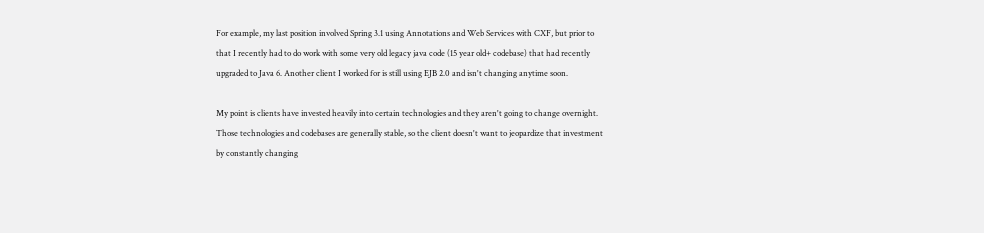For example, my last position involved Spring 3.1 using Annotations and Web Services with CXF, but prior to that I recently had to do work with some very old legacy java code (15 year old+ codebase) that had recently upgraded to Java 6. Another client I worked for is still using EJB 2.0 and isn't changing anytime soon.

My point is clients have invested heavily into certain technologies and they aren't going to change overnight. Those technologies and codebases are generally stable, so the client doesn't want to jeopardize that investment by constantly changing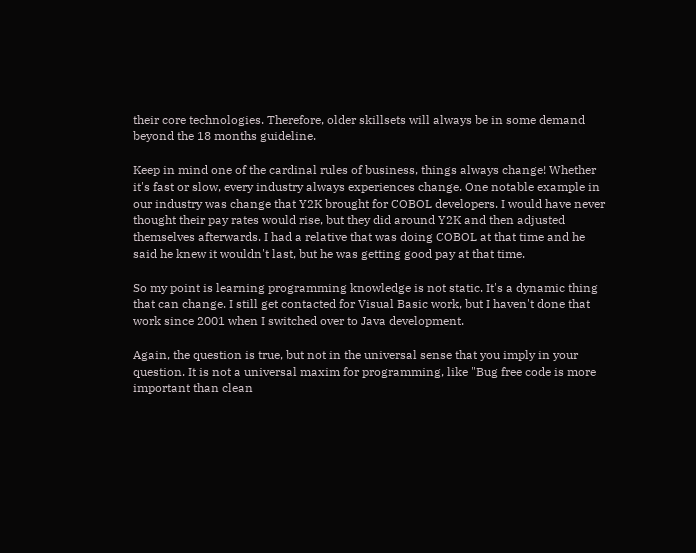their core technologies. Therefore, older skillsets will always be in some demand beyond the 18 months guideline.

Keep in mind one of the cardinal rules of business, things always change! Whether it's fast or slow, every industry always experiences change. One notable example in our industry was change that Y2K brought for COBOL developers. I would have never thought their pay rates would rise, but they did around Y2K and then adjusted themselves afterwards. I had a relative that was doing COBOL at that time and he said he knew it wouldn't last, but he was getting good pay at that time.

So my point is learning programming knowledge is not static. It's a dynamic thing that can change. I still get contacted for Visual Basic work, but I haven't done that work since 2001 when I switched over to Java development.

Again, the question is true, but not in the universal sense that you imply in your question. It is not a universal maxim for programming, like "Bug free code is more important than clean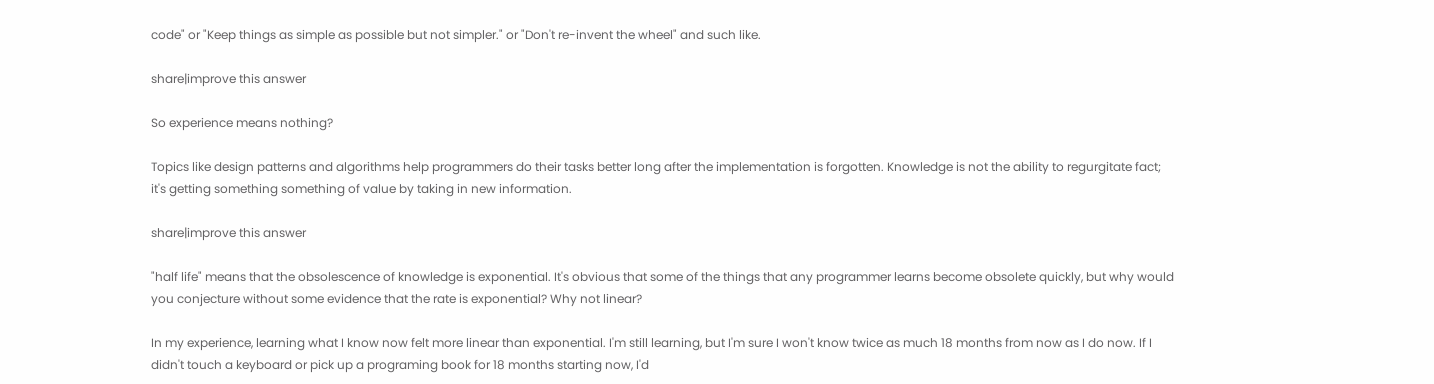code" or "Keep things as simple as possible but not simpler." or "Don't re-invent the wheel" and such like.

share|improve this answer

So experience means nothing?

Topics like design patterns and algorithms help programmers do their tasks better long after the implementation is forgotten. Knowledge is not the ability to regurgitate fact; it's getting something something of value by taking in new information.

share|improve this answer

"half life" means that the obsolescence of knowledge is exponential. It's obvious that some of the things that any programmer learns become obsolete quickly, but why would you conjecture without some evidence that the rate is exponential? Why not linear?

In my experience, learning what I know now felt more linear than exponential. I'm still learning, but I'm sure I won't know twice as much 18 months from now as I do now. If I didn't touch a keyboard or pick up a programing book for 18 months starting now, I'd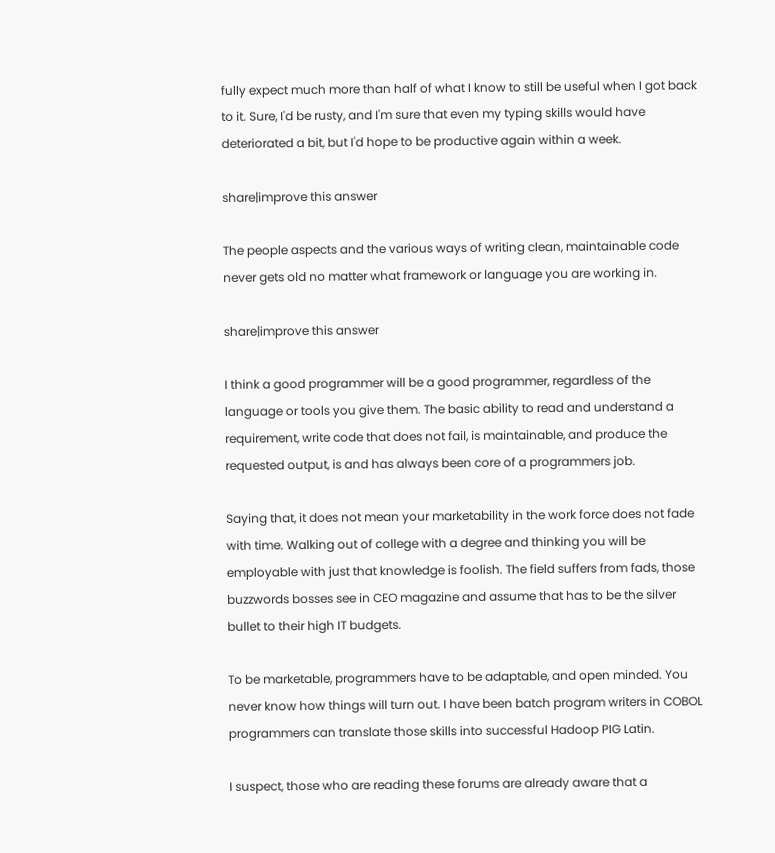fully expect much more than half of what I know to still be useful when I got back to it. Sure, I'd be rusty, and I'm sure that even my typing skills would have deteriorated a bit, but I'd hope to be productive again within a week.

share|improve this answer

The people aspects and the various ways of writing clean, maintainable code never gets old no matter what framework or language you are working in.

share|improve this answer

I think a good programmer will be a good programmer, regardless of the language or tools you give them. The basic ability to read and understand a requirement, write code that does not fail, is maintainable, and produce the requested output, is and has always been core of a programmers job.

Saying that, it does not mean your marketability in the work force does not fade with time. Walking out of college with a degree and thinking you will be employable with just that knowledge is foolish. The field suffers from fads, those buzzwords bosses see in CEO magazine and assume that has to be the silver bullet to their high IT budgets.

To be marketable, programmers have to be adaptable, and open minded. You never know how things will turn out. I have been batch program writers in COBOL programmers can translate those skills into successful Hadoop PIG Latin.

I suspect, those who are reading these forums are already aware that a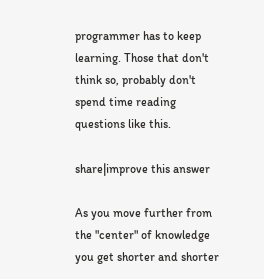programmer has to keep learning. Those that don't think so, probably don't spend time reading questions like this.

share|improve this answer

As you move further from the "center" of knowledge you get shorter and shorter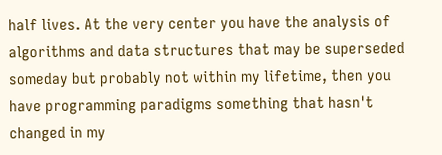half lives. At the very center you have the analysis of algorithms and data structures that may be superseded someday but probably not within my lifetime, then you have programming paradigms something that hasn't changed in my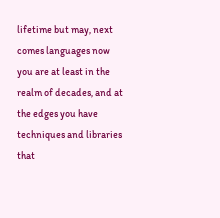lifetime but may, next comes languages now you are at least in the realm of decades, and at the edges you have techniques and libraries that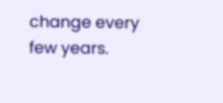change every few years.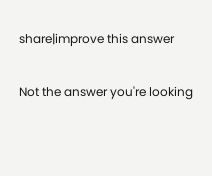share|improve this answer

Not the answer you're looking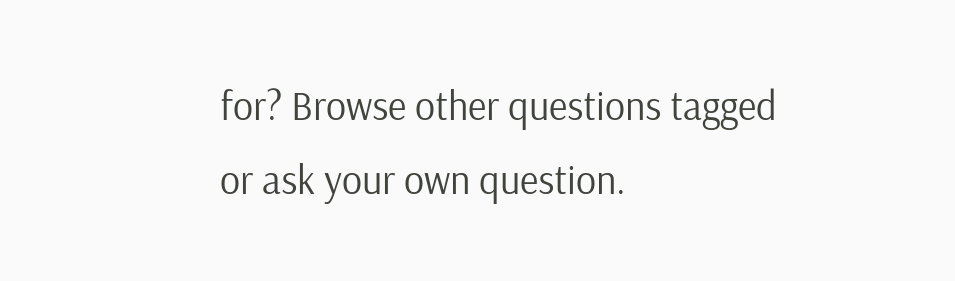for? Browse other questions tagged or ask your own question.